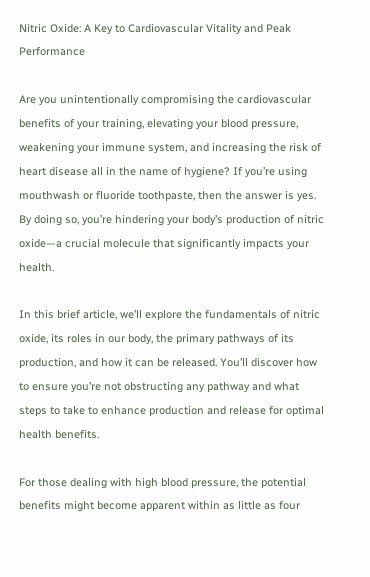Nitric Oxide: A Key to Cardiovascular Vitality and Peak Performance

Are you unintentionally compromising the cardiovascular benefits of your training, elevating your blood pressure, weakening your immune system, and increasing the risk of heart disease all in the name of hygiene? If you’re using mouthwash or fluoride toothpaste, then the answer is yes. By doing so, you’re hindering your body’s production of nitric oxide—a crucial molecule that significantly impacts your health.

In this brief article, we’ll explore the fundamentals of nitric oxide, its roles in our body, the primary pathways of its production, and how it can be released. You’ll discover how to ensure you’re not obstructing any pathway and what steps to take to enhance production and release for optimal health benefits.

For those dealing with high blood pressure, the potential benefits might become apparent within as little as four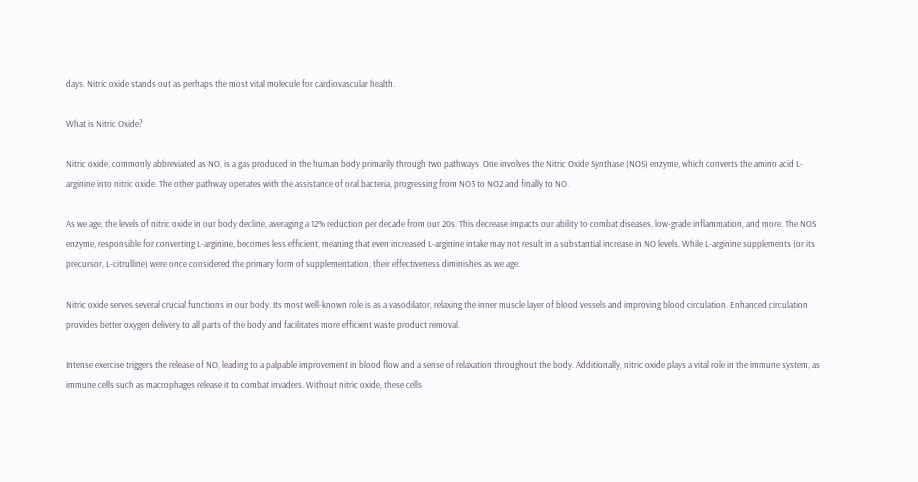days. Nitric oxide stands out as perhaps the most vital molecule for cardiovascular health.

What is Nitric Oxide?

Nitric oxide, commonly abbreviated as NO, is a gas produced in the human body primarily through two pathways. One involves the Nitric Oxide Synthase (NOS) enzyme, which converts the amino acid L-arginine into nitric oxide. The other pathway operates with the assistance of oral bacteria, progressing from NO3 to NO2 and finally to NO.

As we age, the levels of nitric oxide in our body decline, averaging a 12% reduction per decade from our 20s. This decrease impacts our ability to combat diseases, low-grade inflammation, and more. The NOS enzyme, responsible for converting L-arginine, becomes less efficient, meaning that even increased L-arginine intake may not result in a substantial increase in NO levels. While L-arginine supplements (or its precursor, L-citrulline) were once considered the primary form of supplementation, their effectiveness diminishes as we age.

Nitric oxide serves several crucial functions in our body. Its most well-known role is as a vasodilator, relaxing the inner muscle layer of blood vessels and improving blood circulation. Enhanced circulation provides better oxygen delivery to all parts of the body and facilitates more efficient waste product removal.

Intense exercise triggers the release of NO, leading to a palpable improvement in blood flow and a sense of relaxation throughout the body. Additionally, nitric oxide plays a vital role in the immune system, as immune cells such as macrophages release it to combat invaders. Without nitric oxide, these cells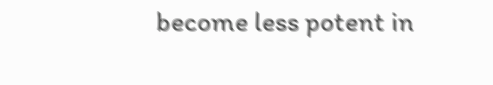become less potent in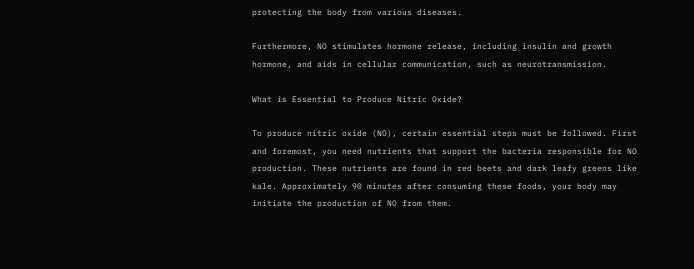protecting the body from various diseases.

Furthermore, NO stimulates hormone release, including insulin and growth hormone, and aids in cellular communication, such as neurotransmission.

What is Essential to Produce Nitric Oxide?

To produce nitric oxide (NO), certain essential steps must be followed. First and foremost, you need nutrients that support the bacteria responsible for NO production. These nutrients are found in red beets and dark leafy greens like kale. Approximately 90 minutes after consuming these foods, your body may initiate the production of NO from them.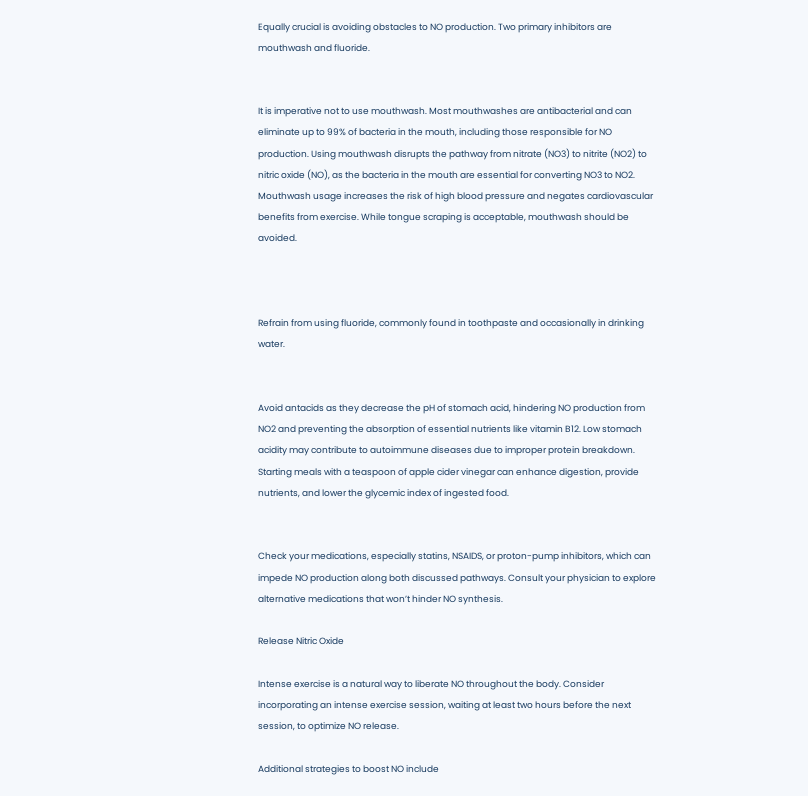Equally crucial is avoiding obstacles to NO production. Two primary inhibitors are mouthwash and fluoride.


It is imperative not to use mouthwash. Most mouthwashes are antibacterial and can eliminate up to 99% of bacteria in the mouth, including those responsible for NO production. Using mouthwash disrupts the pathway from nitrate (NO3) to nitrite (NO2) to nitric oxide (NO), as the bacteria in the mouth are essential for converting NO3 to NO2. Mouthwash usage increases the risk of high blood pressure and negates cardiovascular benefits from exercise. While tongue scraping is acceptable, mouthwash should be avoided.



Refrain from using fluoride, commonly found in toothpaste and occasionally in drinking water.


Avoid antacids as they decrease the pH of stomach acid, hindering NO production from NO2 and preventing the absorption of essential nutrients like vitamin B12. Low stomach acidity may contribute to autoimmune diseases due to improper protein breakdown. Starting meals with a teaspoon of apple cider vinegar can enhance digestion, provide nutrients, and lower the glycemic index of ingested food.


Check your medications, especially statins, NSAIDS, or proton-pump inhibitors, which can impede NO production along both discussed pathways. Consult your physician to explore alternative medications that won’t hinder NO synthesis.

Release Nitric Oxide

Intense exercise is a natural way to liberate NO throughout the body. Consider incorporating an intense exercise session, waiting at least two hours before the next session, to optimize NO release.

Additional strategies to boost NO include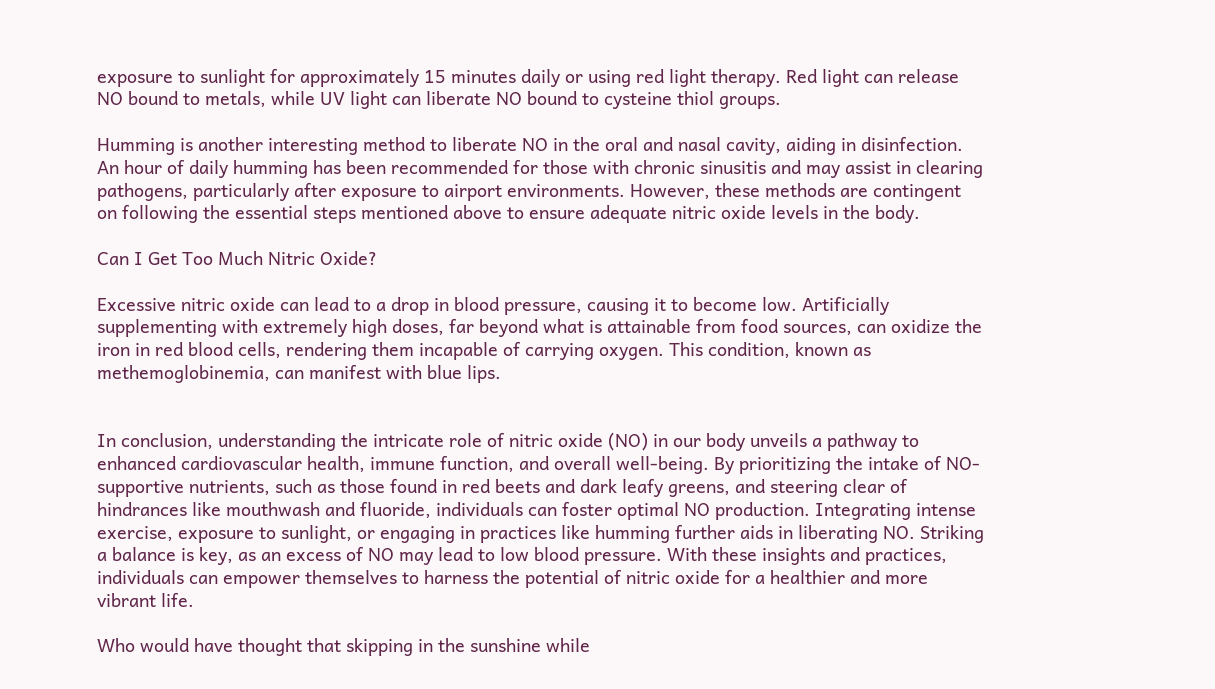exposure to sunlight for approximately 15 minutes daily or using red light therapy. Red light can release NO bound to metals, while UV light can liberate NO bound to cysteine thiol groups.

Humming is another interesting method to liberate NO in the oral and nasal cavity, aiding in disinfection. An hour of daily humming has been recommended for those with chronic sinusitis and may assist in clearing pathogens, particularly after exposure to airport environments. However, these methods are contingent on following the essential steps mentioned above to ensure adequate nitric oxide levels in the body.

Can I Get Too Much Nitric Oxide?

Excessive nitric oxide can lead to a drop in blood pressure, causing it to become low. Artificially supplementing with extremely high doses, far beyond what is attainable from food sources, can oxidize the iron in red blood cells, rendering them incapable of carrying oxygen. This condition, known as methemoglobinemia, can manifest with blue lips.


In conclusion, understanding the intricate role of nitric oxide (NO) in our body unveils a pathway to enhanced cardiovascular health, immune function, and overall well-being. By prioritizing the intake of NO-supportive nutrients, such as those found in red beets and dark leafy greens, and steering clear of hindrances like mouthwash and fluoride, individuals can foster optimal NO production. Integrating intense exercise, exposure to sunlight, or engaging in practices like humming further aids in liberating NO. Striking a balance is key, as an excess of NO may lead to low blood pressure. With these insights and practices, individuals can empower themselves to harness the potential of nitric oxide for a healthier and more vibrant life.

Who would have thought that skipping in the sunshine while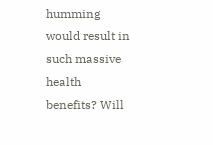humming would result in such massive health benefits? Will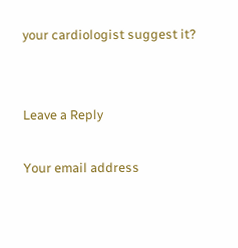your cardiologist suggest it?


Leave a Reply

Your email address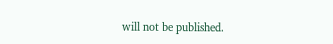will not be published.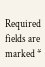Required fields are marked *